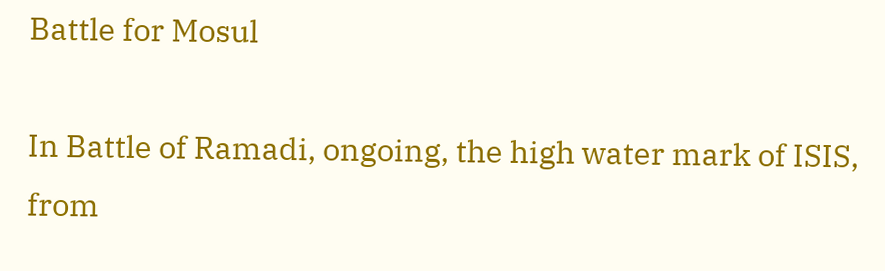Battle for Mosul

In Battle of Ramadi, ongoing, the high water mark of ISIS, from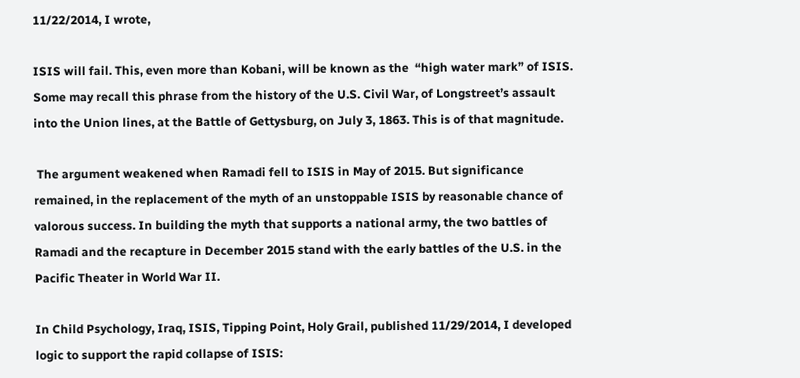11/22/2014, I wrote,

ISIS will fail. This, even more than Kobani, will be known as the  “high water mark” of ISIS. Some may recall this phrase from the history of the U.S. Civil War, of Longstreet’s assault into the Union lines, at the Battle of Gettysburg, on July 3, 1863. This is of that magnitude.

 The argument weakened when Ramadi fell to ISIS in May of 2015. But significance remained, in the replacement of the myth of an unstoppable ISIS by reasonable chance of valorous success. In building the myth that supports a national army, the two battles of Ramadi and the recapture in December 2015 stand with the early battles of the U.S. in the Pacific Theater in World War II.

In Child Psychology, Iraq, ISIS, Tipping Point, Holy Grail, published 11/29/2014, I developed logic to support the rapid collapse of ISIS: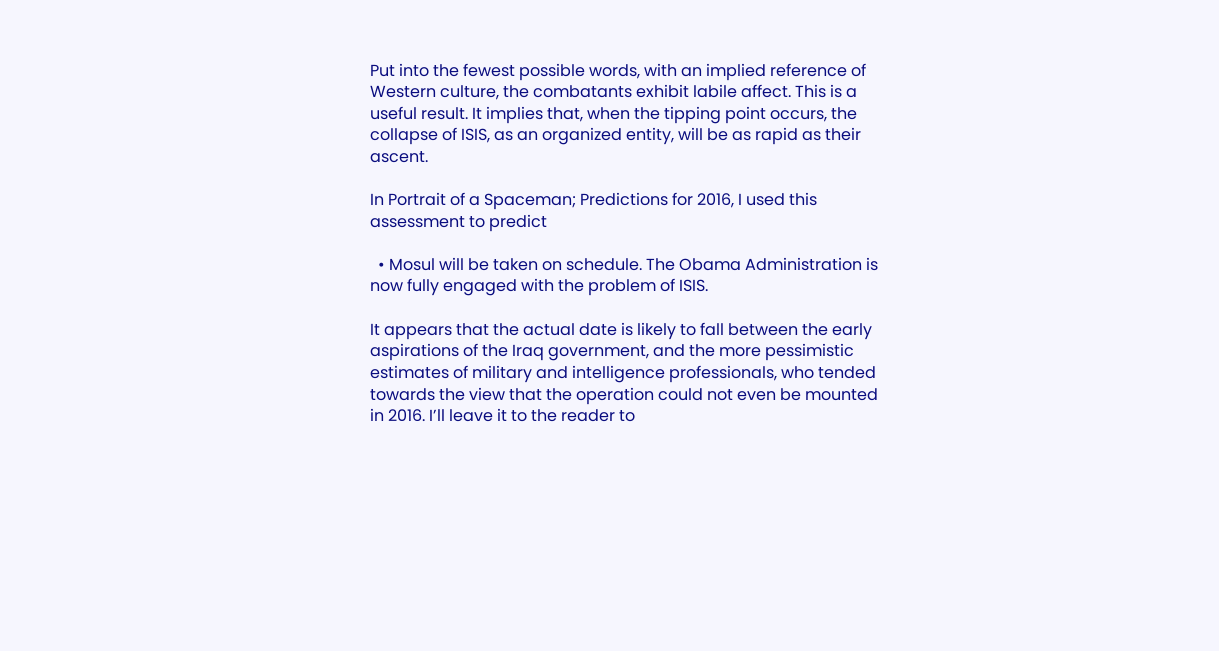Put into the fewest possible words, with an implied reference of Western culture, the combatants exhibit labile affect. This is a useful result. It implies that, when the tipping point occurs, the collapse of ISIS, as an organized entity, will be as rapid as their ascent.

In Portrait of a Spaceman; Predictions for 2016, I used this assessment to predict

  • Mosul will be taken on schedule. The Obama Administration is now fully engaged with the problem of ISIS.

It appears that the actual date is likely to fall between the early aspirations of the Iraq government, and the more pessimistic estimates of military and intelligence professionals, who tended towards the view that the operation could not even be mounted in 2016. I’ll leave it to the reader to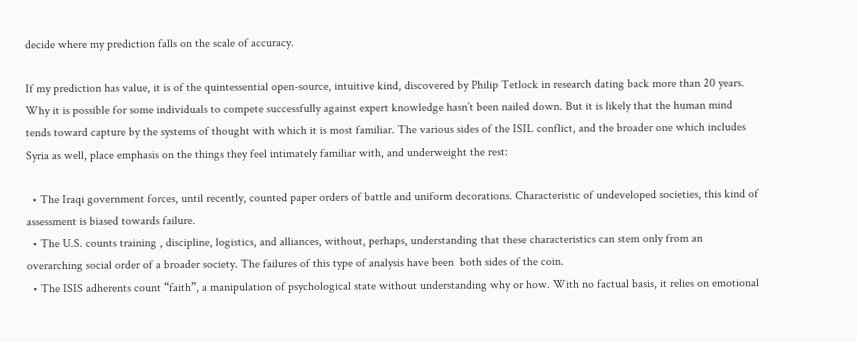decide where my prediction falls on the scale of accuracy.

If my prediction has value, it is of the quintessential open-source, intuitive kind, discovered by Philip Tetlock in research dating back more than 20 years. Why it is possible for some individuals to compete successfully against expert knowledge hasn’t been nailed down. But it is likely that the human mind tends toward capture by the systems of thought with which it is most familiar. The various sides of the ISIL conflict, and the broader one which includes Syria as well, place emphasis on the things they feel intimately familiar with, and underweight the rest:

  • The Iraqi government forces, until recently, counted paper orders of battle and uniform decorations. Characteristic of undeveloped societies, this kind of assessment is biased towards failure.
  • The U.S. counts training , discipline, logistics, and alliances, without, perhaps, understanding that these characteristics can stem only from an overarching social order of a broader society. The failures of this type of analysis have been  both sides of the coin.
  • The ISIS adherents count “faith”, a manipulation of psychological state without understanding why or how. With no factual basis, it relies on emotional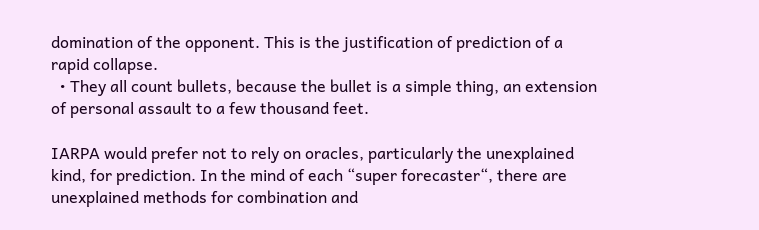domination of the opponent. This is the justification of prediction of a rapid collapse.
  • They all count bullets, because the bullet is a simple thing, an extension of personal assault to a few thousand feet.

IARPA would prefer not to rely on oracles, particularly the unexplained kind, for prediction. In the mind of each “super forecaster“, there are unexplained methods for combination and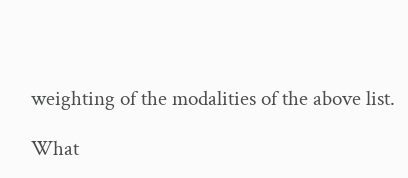weighting of the modalities of the above list.

What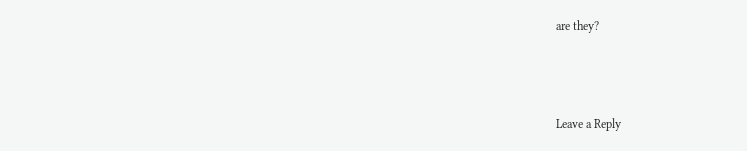are they?



Leave a Reply